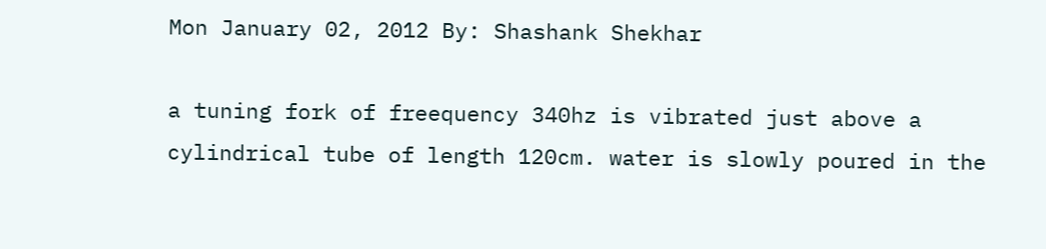Mon January 02, 2012 By: Shashank Shekhar

a tuning fork of freequency 340hz is vibrated just above a cylindrical tube of length 120cm. water is slowly poured in the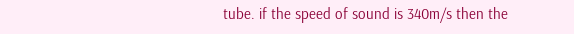tube. if the speed of sound is 340m/s then the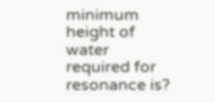minimum height of water required for resonance is?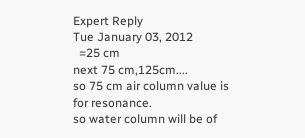Expert Reply
Tue January 03, 2012
  =25 cm
next 75 cm,125cm....
so 75 cm air column value is for resonance.
so water column will be of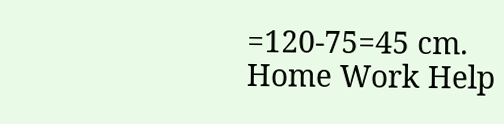=120-75=45 cm.
Home Work Help